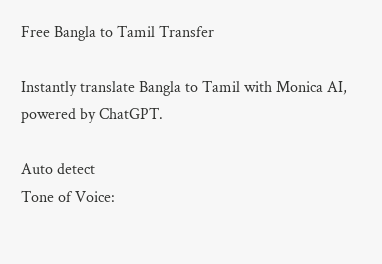Free Bangla to Tamil Transfer

Instantly translate Bangla to Tamil with Monica AI, powered by ChatGPT.

Auto detect
Tone of Voice: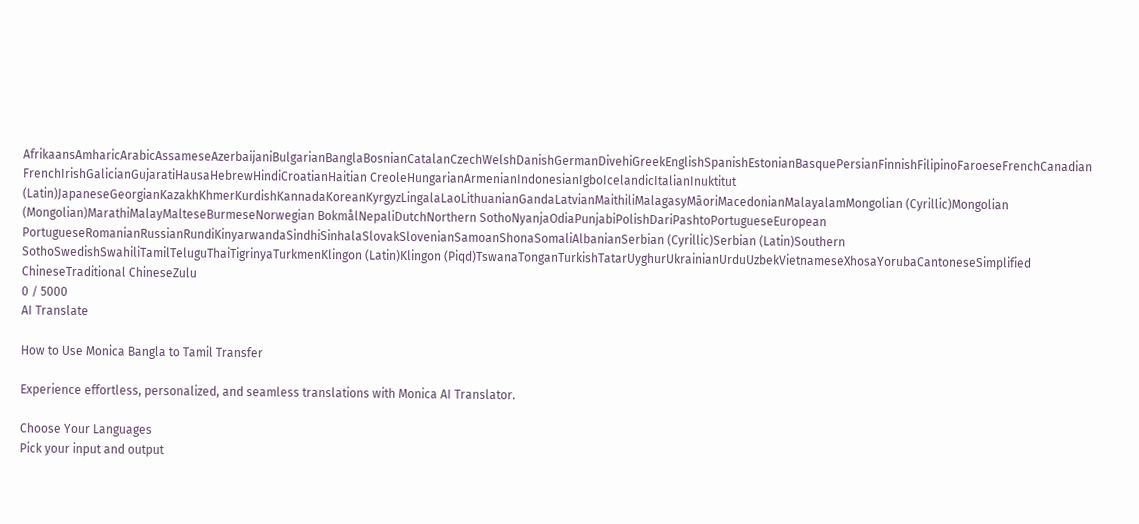AfrikaansAmharicArabicAssameseAzerbaijaniBulgarianBanglaBosnianCatalanCzechWelshDanishGermanDivehiGreekEnglishSpanishEstonianBasquePersianFinnishFilipinoFaroeseFrenchCanadian FrenchIrishGalicianGujaratiHausaHebrewHindiCroatianHaitian CreoleHungarianArmenianIndonesianIgboIcelandicItalianInuktitut (Latin)JapaneseGeorgianKazakhKhmerKurdishKannadaKoreanKyrgyzLingalaLaoLithuanianGandaLatvianMaithiliMalagasyMāoriMacedonianMalayalamMongolian (Cyrillic)Mongolian (Mongolian)MarathiMalayMalteseBurmeseNorwegian BokmålNepaliDutchNorthern SothoNyanjaOdiaPunjabiPolishDariPashtoPortugueseEuropean PortugueseRomanianRussianRundiKinyarwandaSindhiSinhalaSlovakSlovenianSamoanShonaSomaliAlbanianSerbian (Cyrillic)Serbian (Latin)Southern SothoSwedishSwahiliTamilTeluguThaiTigrinyaTurkmenKlingon (Latin)Klingon (Piqd)TswanaTonganTurkishTatarUyghurUkrainianUrduUzbekVietnameseXhosaYorubaCantoneseSimplified ChineseTraditional ChineseZulu
0 / 5000
AI Translate

How to Use Monica Bangla to Tamil Transfer

Experience effortless, personalized, and seamless translations with Monica AI Translator.

Choose Your Languages
Pick your input and output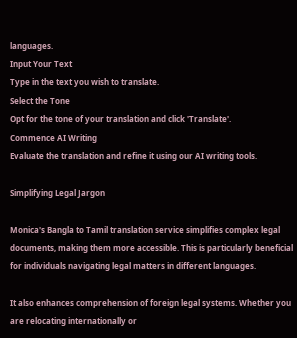languages.
Input Your Text
Type in the text you wish to translate.
Select the Tone
Opt for the tone of your translation and click 'Translate'.
Commence AI Writing
Evaluate the translation and refine it using our AI writing tools.

Simplifying Legal Jargon

Monica's Bangla to Tamil translation service simplifies complex legal documents, making them more accessible. This is particularly beneficial for individuals navigating legal matters in different languages.

It also enhances comprehension of foreign legal systems. Whether you are relocating internationally or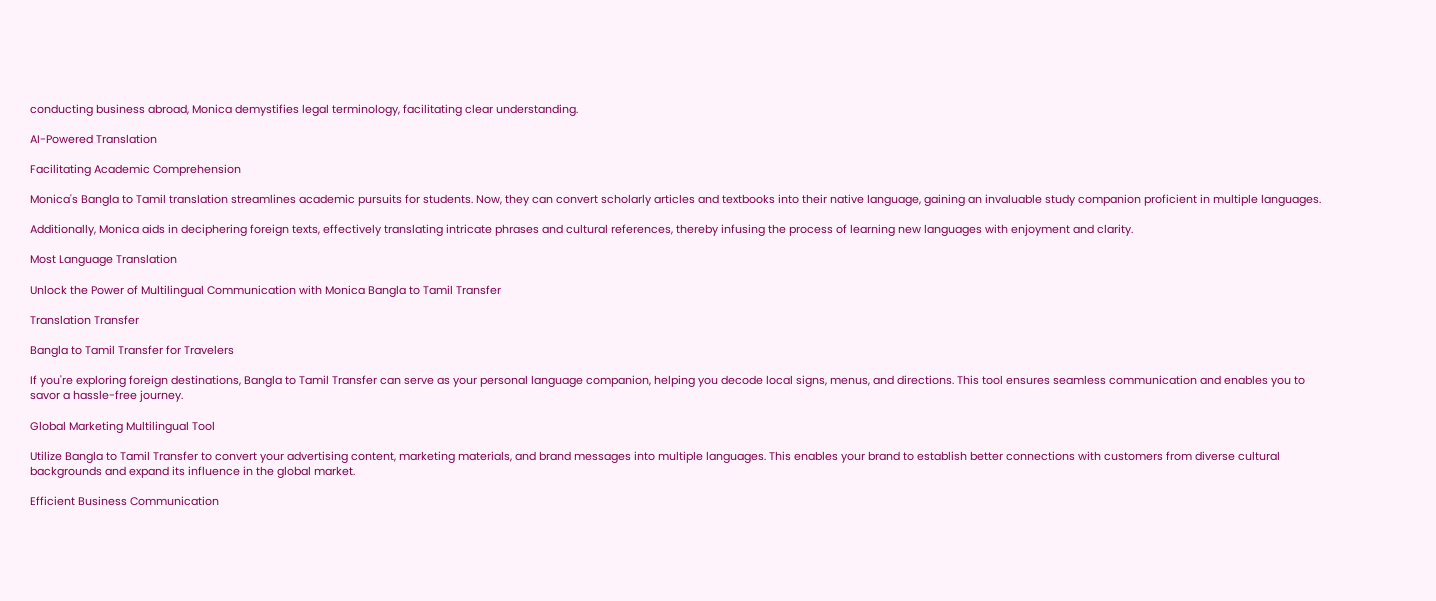conducting business abroad, Monica demystifies legal terminology, facilitating clear understanding.

AI-Powered Translation

Facilitating Academic Comprehension

Monica's Bangla to Tamil translation streamlines academic pursuits for students. Now, they can convert scholarly articles and textbooks into their native language, gaining an invaluable study companion proficient in multiple languages.

Additionally, Monica aids in deciphering foreign texts, effectively translating intricate phrases and cultural references, thereby infusing the process of learning new languages with enjoyment and clarity.

Most Language Translation

Unlock the Power of Multilingual Communication with Monica Bangla to Tamil Transfer

Translation Transfer

Bangla to Tamil Transfer for Travelers

If you're exploring foreign destinations, Bangla to Tamil Transfer can serve as your personal language companion, helping you decode local signs, menus, and directions. This tool ensures seamless communication and enables you to savor a hassle-free journey.

Global Marketing Multilingual Tool

Utilize Bangla to Tamil Transfer to convert your advertising content, marketing materials, and brand messages into multiple languages. This enables your brand to establish better connections with customers from diverse cultural backgrounds and expand its influence in the global market.

Efficient Business Communication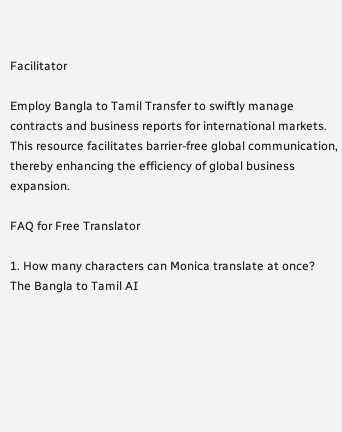Facilitator

Employ Bangla to Tamil Transfer to swiftly manage contracts and business reports for international markets. This resource facilitates barrier-free global communication, thereby enhancing the efficiency of global business expansion.

FAQ for Free Translator

1. How many characters can Monica translate at once?
The Bangla to Tamil AI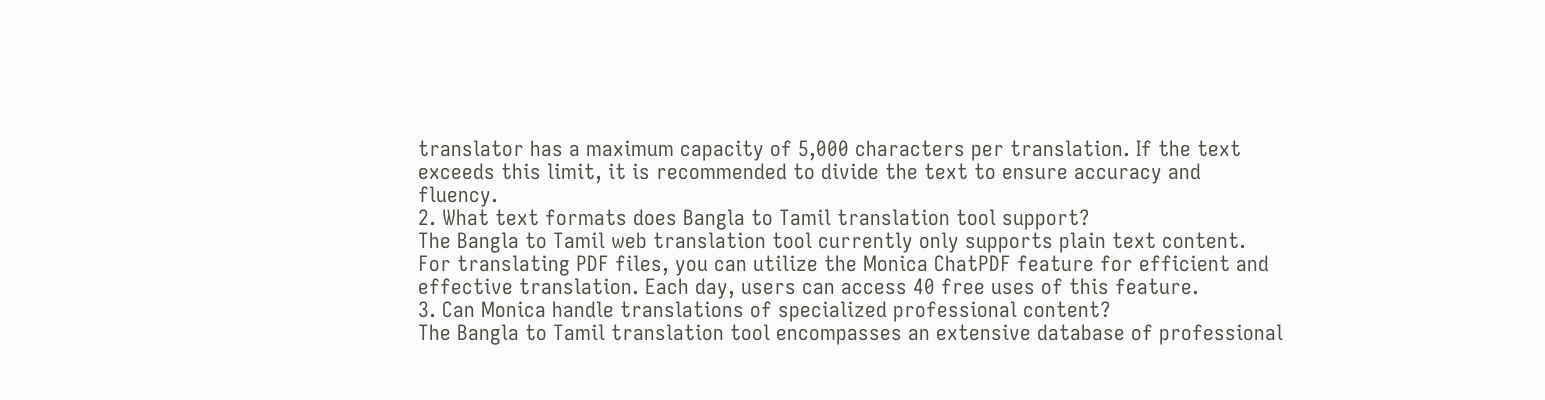translator has a maximum capacity of 5,000 characters per translation. If the text exceeds this limit, it is recommended to divide the text to ensure accuracy and fluency.
2. What text formats does Bangla to Tamil translation tool support?
The Bangla to Tamil web translation tool currently only supports plain text content. For translating PDF files, you can utilize the Monica ChatPDF feature for efficient and effective translation. Each day, users can access 40 free uses of this feature.
3. Can Monica handle translations of specialized professional content?
The Bangla to Tamil translation tool encompasses an extensive database of professional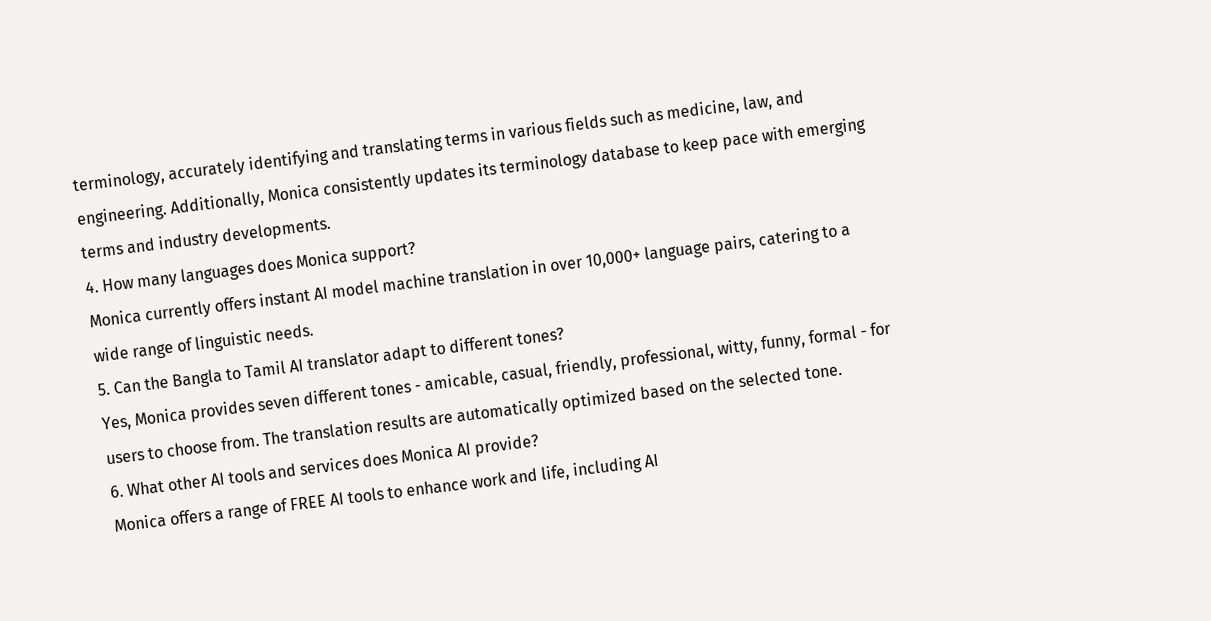terminology, accurately identifying and translating terms in various fields such as medicine, law, and engineering. Additionally, Monica consistently updates its terminology database to keep pace with emerging terms and industry developments.
4. How many languages does Monica support?
Monica currently offers instant AI model machine translation in over 10,000+ language pairs, catering to a wide range of linguistic needs.
5. Can the Bangla to Tamil AI translator adapt to different tones?
Yes, Monica provides seven different tones - amicable, casual, friendly, professional, witty, funny, formal - for users to choose from. The translation results are automatically optimized based on the selected tone.
6. What other AI tools and services does Monica AI provide?
Monica offers a range of FREE AI tools to enhance work and life, including AI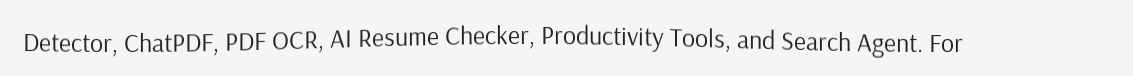Detector, ChatPDF, PDF OCR, AI Resume Checker, Productivity Tools, and Search Agent. For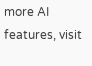more AI features, visit